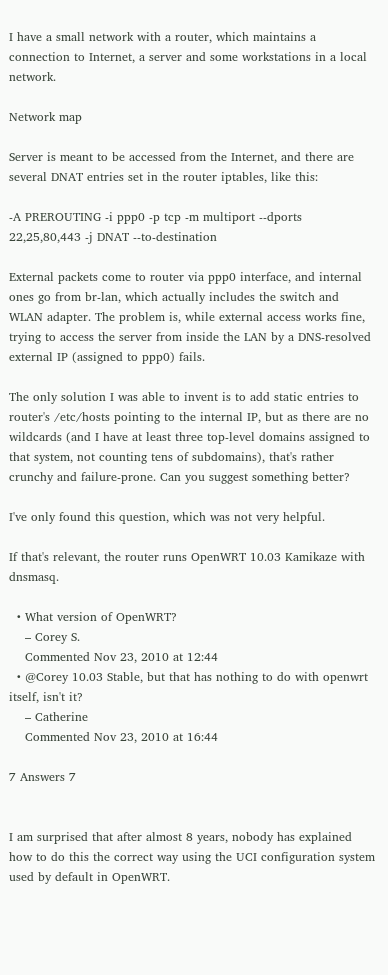I have a small network with a router, which maintains a connection to Internet, a server and some workstations in a local network.

Network map

Server is meant to be accessed from the Internet, and there are several DNAT entries set in the router iptables, like this:

-A PREROUTING -i ppp0 -p tcp -m multiport --dports 22,25,80,443 -j DNAT --to-destination

External packets come to router via ppp0 interface, and internal ones go from br-lan, which actually includes the switch and WLAN adapter. The problem is, while external access works fine, trying to access the server from inside the LAN by a DNS-resolved external IP (assigned to ppp0) fails.

The only solution I was able to invent is to add static entries to router's /etc/hosts pointing to the internal IP, but as there are no wildcards (and I have at least three top-level domains assigned to that system, not counting tens of subdomains), that's rather crunchy and failure-prone. Can you suggest something better?

I've only found this question, which was not very helpful.

If that's relevant, the router runs OpenWRT 10.03 Kamikaze with dnsmasq.

  • What version of OpenWRT?
    – Corey S.
    Commented Nov 23, 2010 at 12:44
  • @Corey 10.03 Stable, but that has nothing to do with openwrt itself, isn't it?
    – Catherine
    Commented Nov 23, 2010 at 16:44

7 Answers 7


I am surprised that after almost 8 years, nobody has explained how to do this the correct way using the UCI configuration system used by default in OpenWRT.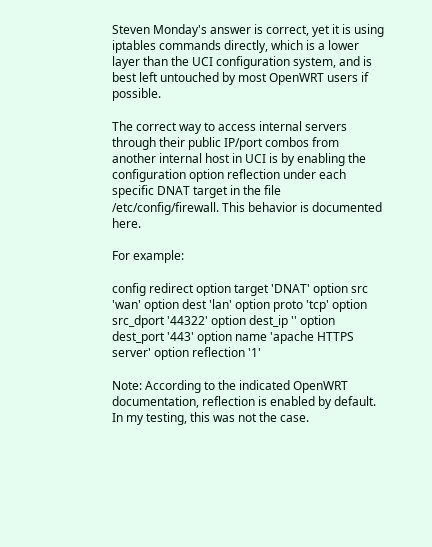Steven Monday's answer is correct, yet it is using iptables commands directly, which is a lower layer than the UCI configuration system, and is best left untouched by most OpenWRT users if possible.

The correct way to access internal servers through their public IP/port combos from another internal host in UCI is by enabling the configuration option reflection under each specific DNAT target in the file /etc/config/firewall. This behavior is documented here.

For example:

config redirect option target 'DNAT' option src 'wan' option dest 'lan' option proto 'tcp' option src_dport '44322' option dest_ip '' option dest_port '443' option name 'apache HTTPS server' option reflection '1'

Note: According to the indicated OpenWRT documentation, reflection is enabled by default. In my testing, this was not the case.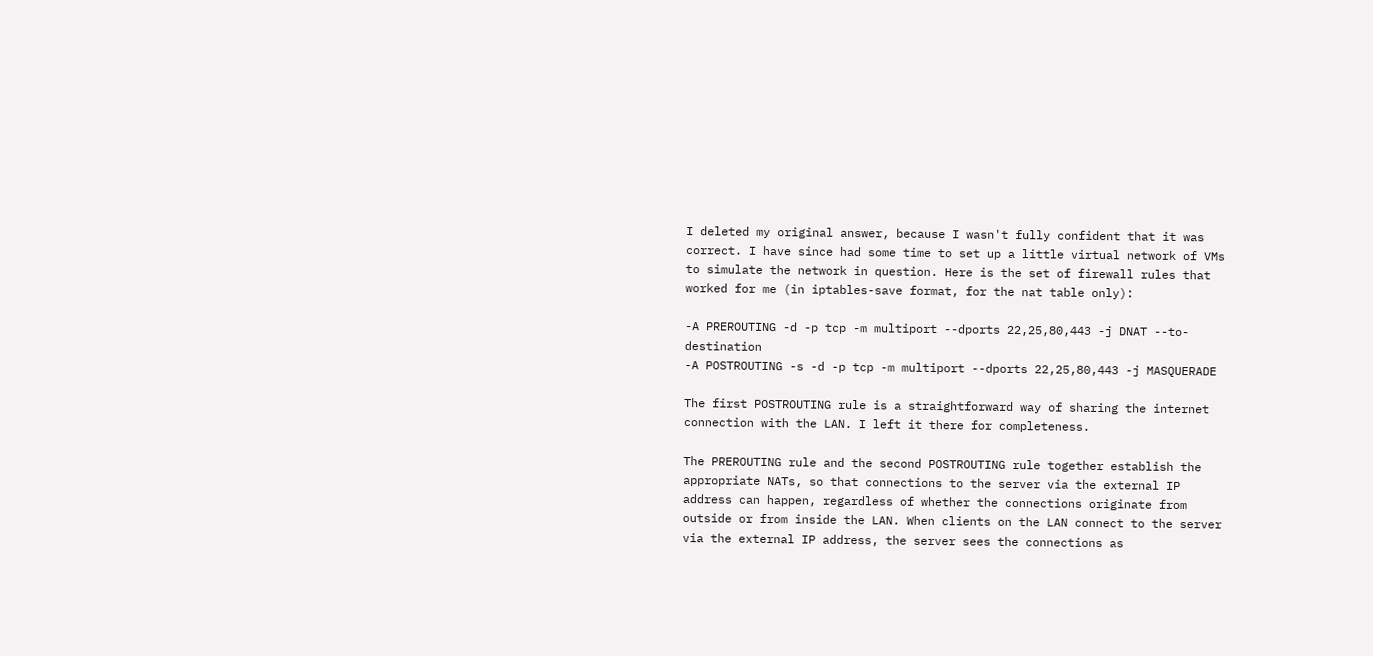I deleted my original answer, because I wasn't fully confident that it was correct. I have since had some time to set up a little virtual network of VMs to simulate the network in question. Here is the set of firewall rules that worked for me (in iptables-save format, for the nat table only):

-A PREROUTING -d -p tcp -m multiport --dports 22,25,80,443 -j DNAT --to-destination
-A POSTROUTING -s -d -p tcp -m multiport --dports 22,25,80,443 -j MASQUERADE

The first POSTROUTING rule is a straightforward way of sharing the internet connection with the LAN. I left it there for completeness.

The PREROUTING rule and the second POSTROUTING rule together establish the appropriate NATs, so that connections to the server via the external IP address can happen, regardless of whether the connections originate from outside or from inside the LAN. When clients on the LAN connect to the server via the external IP address, the server sees the connections as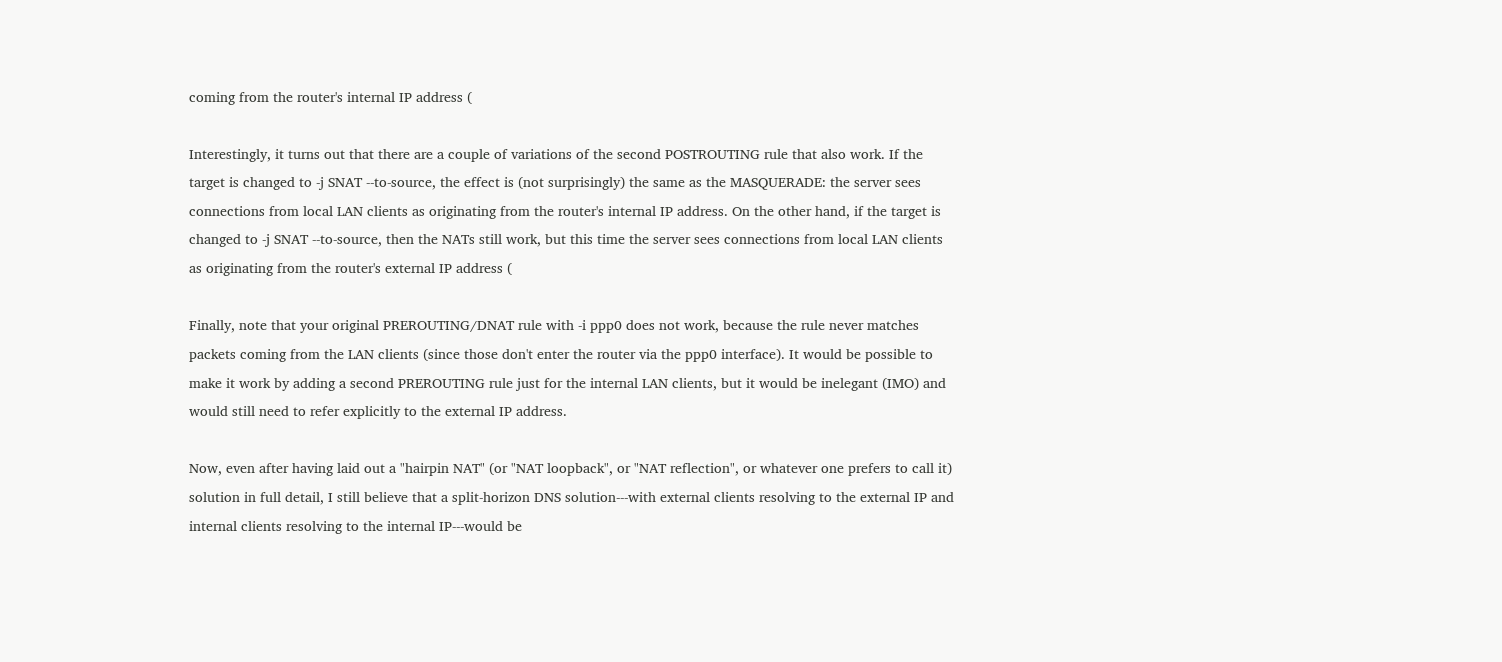coming from the router's internal IP address (

Interestingly, it turns out that there are a couple of variations of the second POSTROUTING rule that also work. If the target is changed to -j SNAT --to-source, the effect is (not surprisingly) the same as the MASQUERADE: the server sees connections from local LAN clients as originating from the router's internal IP address. On the other hand, if the target is changed to -j SNAT --to-source, then the NATs still work, but this time the server sees connections from local LAN clients as originating from the router's external IP address (

Finally, note that your original PREROUTING/DNAT rule with -i ppp0 does not work, because the rule never matches packets coming from the LAN clients (since those don't enter the router via the ppp0 interface). It would be possible to make it work by adding a second PREROUTING rule just for the internal LAN clients, but it would be inelegant (IMO) and would still need to refer explicitly to the external IP address.

Now, even after having laid out a "hairpin NAT" (or "NAT loopback", or "NAT reflection", or whatever one prefers to call it) solution in full detail, I still believe that a split-horizon DNS solution---with external clients resolving to the external IP and internal clients resolving to the internal IP---would be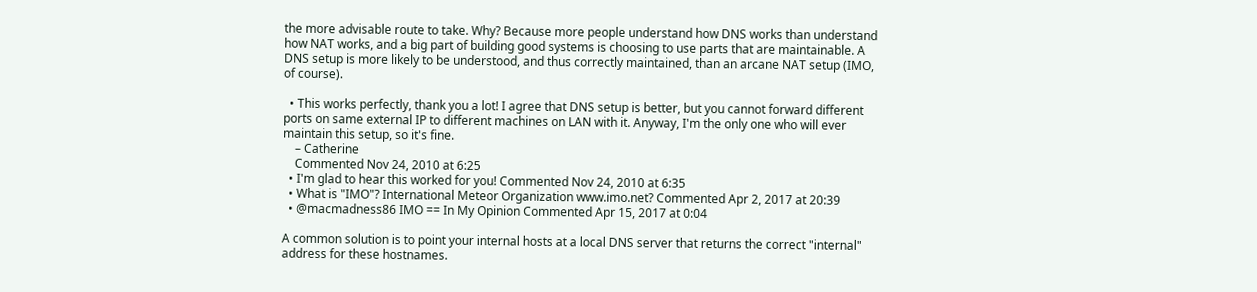the more advisable route to take. Why? Because more people understand how DNS works than understand how NAT works, and a big part of building good systems is choosing to use parts that are maintainable. A DNS setup is more likely to be understood, and thus correctly maintained, than an arcane NAT setup (IMO, of course).

  • This works perfectly, thank you a lot! I agree that DNS setup is better, but you cannot forward different ports on same external IP to different machines on LAN with it. Anyway, I'm the only one who will ever maintain this setup, so it's fine.
    – Catherine
    Commented Nov 24, 2010 at 6:25
  • I'm glad to hear this worked for you! Commented Nov 24, 2010 at 6:35
  • What is "IMO"? International Meteor Organization www.imo.net? Commented Apr 2, 2017 at 20:39
  • @macmadness86 IMO == In My Opinion Commented Apr 15, 2017 at 0:04

A common solution is to point your internal hosts at a local DNS server that returns the correct "internal" address for these hostnames.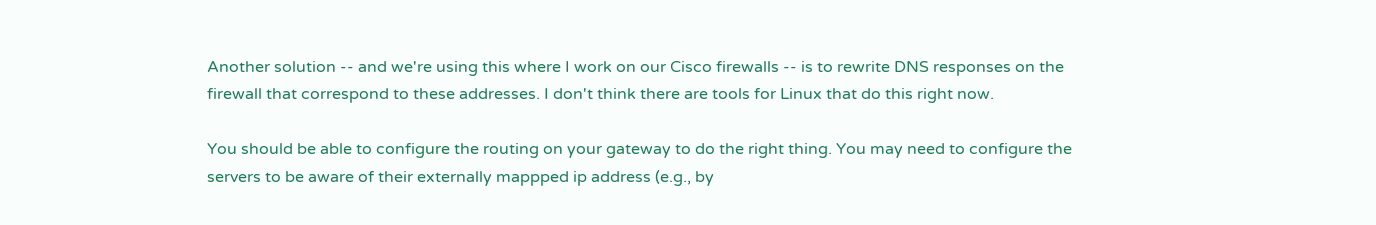Another solution -- and we're using this where I work on our Cisco firewalls -- is to rewrite DNS responses on the firewall that correspond to these addresses. I don't think there are tools for Linux that do this right now.

You should be able to configure the routing on your gateway to do the right thing. You may need to configure the servers to be aware of their externally mappped ip address (e.g., by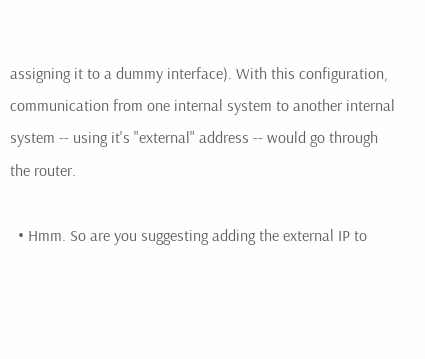assigning it to a dummy interface). With this configuration, communication from one internal system to another internal system -- using it's "external" address -- would go through the router.

  • Hmm. So are you suggesting adding the external IP to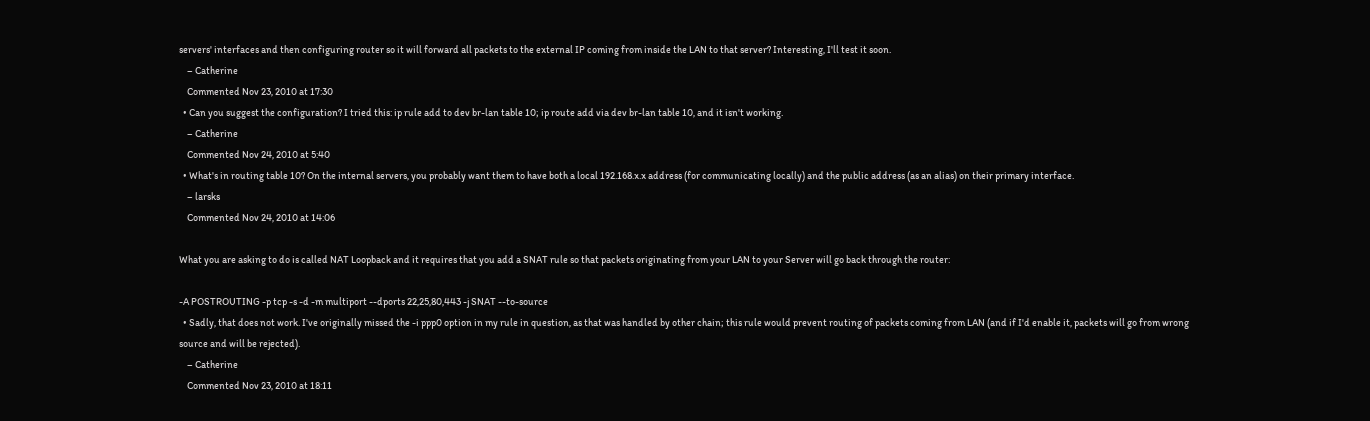servers' interfaces and then configuring router so it will forward all packets to the external IP coming from inside the LAN to that server? Interesting, I'll test it soon.
    – Catherine
    Commented Nov 23, 2010 at 17:30
  • Can you suggest the configuration? I tried this: ip rule add to dev br-lan table 10; ip route add via dev br-lan table 10, and it isn't working.
    – Catherine
    Commented Nov 24, 2010 at 5:40
  • What's in routing table 10? On the internal servers, you probably want them to have both a local 192.168.x.x address (for communicating locally) and the public address (as an alias) on their primary interface.
    – larsks
    Commented Nov 24, 2010 at 14:06

What you are asking to do is called NAT Loopback and it requires that you add a SNAT rule so that packets originating from your LAN to your Server will go back through the router:

-A POSTROUTING -p tcp -s -d -m multiport --dports 22,25,80,443 -j SNAT --to-source
  • Sadly, that does not work. I've originally missed the -i ppp0 option in my rule in question, as that was handled by other chain; this rule would prevent routing of packets coming from LAN (and if I'd enable it, packets will go from wrong source and will be rejected).
    – Catherine
    Commented Nov 23, 2010 at 18:11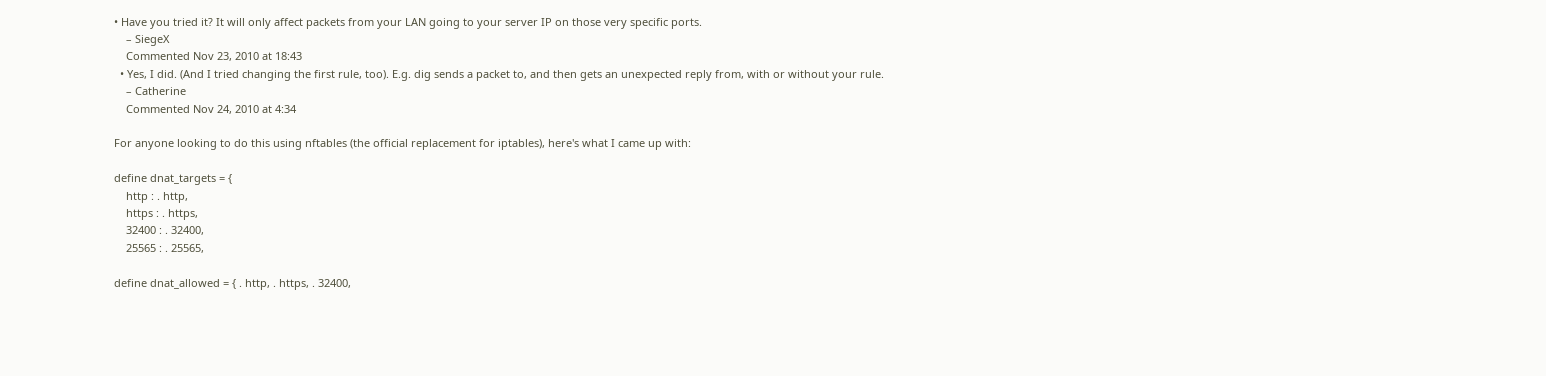• Have you tried it? It will only affect packets from your LAN going to your server IP on those very specific ports.
    – SiegeX
    Commented Nov 23, 2010 at 18:43
  • Yes, I did. (And I tried changing the first rule, too). E.g. dig sends a packet to, and then gets an unexpected reply from, with or without your rule.
    – Catherine
    Commented Nov 24, 2010 at 4:34

For anyone looking to do this using nftables (the official replacement for iptables), here's what I came up with:

define dnat_targets = {
    http : . http,
    https : . https,
    32400 : . 32400,
    25565 : . 25565,

define dnat_allowed = { . http, . https, . 32400,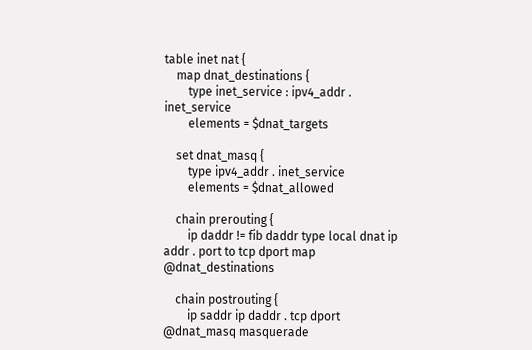table inet nat {
    map dnat_destinations {
        type inet_service : ipv4_addr . inet_service
        elements = $dnat_targets

    set dnat_masq {
        type ipv4_addr . inet_service
        elements = $dnat_allowed

    chain prerouting {
        ip daddr != fib daddr type local dnat ip addr . port to tcp dport map @dnat_destinations

    chain postrouting {
        ip saddr ip daddr . tcp dport @dnat_masq masquerade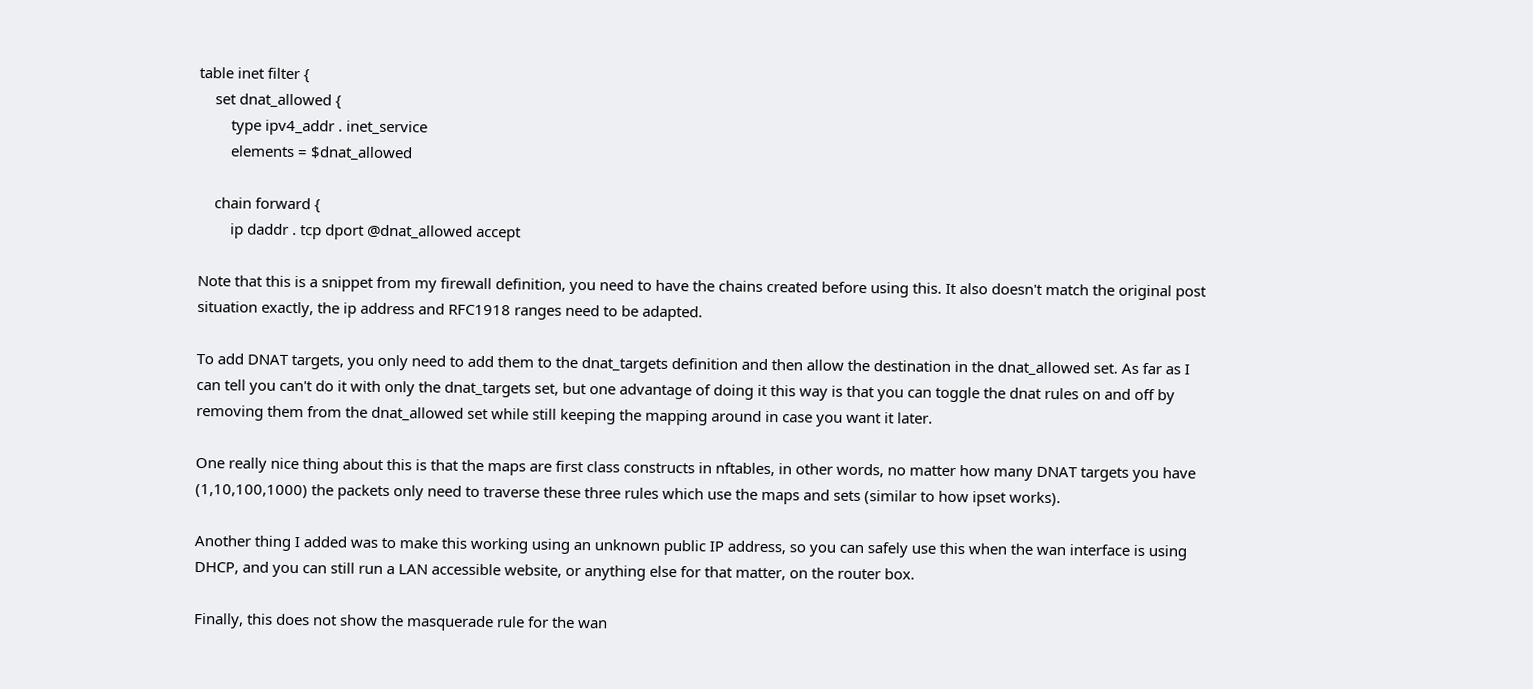table inet filter {
    set dnat_allowed {
        type ipv4_addr . inet_service
        elements = $dnat_allowed

    chain forward {
        ip daddr . tcp dport @dnat_allowed accept

Note that this is a snippet from my firewall definition, you need to have the chains created before using this. It also doesn't match the original post situation exactly, the ip address and RFC1918 ranges need to be adapted.

To add DNAT targets, you only need to add them to the dnat_targets definition and then allow the destination in the dnat_allowed set. As far as I can tell you can't do it with only the dnat_targets set, but one advantage of doing it this way is that you can toggle the dnat rules on and off by removing them from the dnat_allowed set while still keeping the mapping around in case you want it later.

One really nice thing about this is that the maps are first class constructs in nftables, in other words, no matter how many DNAT targets you have (1,10,100,1000) the packets only need to traverse these three rules which use the maps and sets (similar to how ipset works).

Another thing I added was to make this working using an unknown public IP address, so you can safely use this when the wan interface is using DHCP, and you can still run a LAN accessible website, or anything else for that matter, on the router box.

Finally, this does not show the masquerade rule for the wan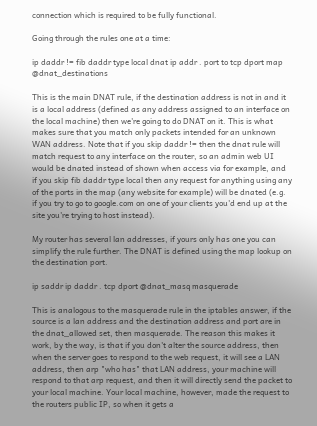connection which is required to be fully functional.

Going through the rules one at a time:

ip daddr != fib daddr type local dnat ip addr . port to tcp dport map @dnat_destinations

This is the main DNAT rule, if the destination address is not in and it is a local address (defined as any address assigned to an interface on the local machine) then we're going to do DNAT on it. This is what makes sure that you match only packets intended for an unknown WAN address. Note that if you skip daddr != then the dnat rule will match request to any interface on the router, so an admin web UI would be dnated instead of shown when access via for example, and if you skip fib daddr type local then any request for anything using any of the ports in the map (any website for example) will be dnated (e.g. if you try to go to google.com on one of your clients you'd end up at the site you're trying to host instead).

My router has several lan addresses, if yours only has one you can simplify the rule further. The DNAT is defined using the map lookup on the destination port.

ip saddr ip daddr . tcp dport @dnat_masq masquerade

This is analogous to the masquerade rule in the iptables answer, if the source is a lan address and the destination address and port are in the dnat_allowed set, then masquerade. The reason this makes it work, by the way, is that if you don't alter the source address, then when the server goes to respond to the web request, it will see a LAN address, then arp "who has" that LAN address, your machine will respond to that arp request, and then it will directly send the packet to your local machine. Your local machine, however, made the request to the routers public IP, so when it gets a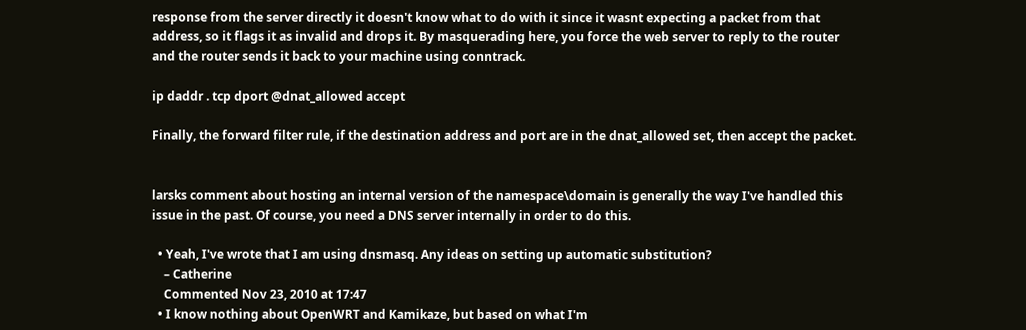response from the server directly it doesn't know what to do with it since it wasnt expecting a packet from that address, so it flags it as invalid and drops it. By masquerading here, you force the web server to reply to the router and the router sends it back to your machine using conntrack.

ip daddr . tcp dport @dnat_allowed accept

Finally, the forward filter rule, if the destination address and port are in the dnat_allowed set, then accept the packet.


larsks comment about hosting an internal version of the namespace\domain is generally the way I've handled this issue in the past. Of course, you need a DNS server internally in order to do this.

  • Yeah, I've wrote that I am using dnsmasq. Any ideas on setting up automatic substitution?
    – Catherine
    Commented Nov 23, 2010 at 17:47
  • I know nothing about OpenWRT and Kamikaze, but based on what I'm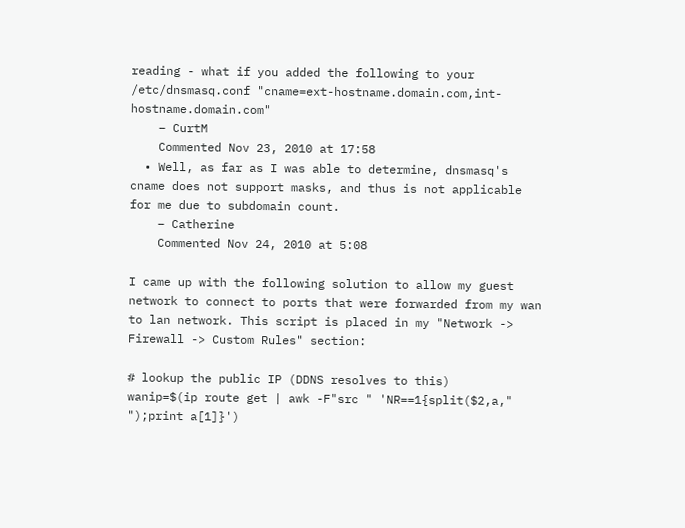reading - what if you added the following to your /etc/dnsmasq.conf "cname=ext-hostname.domain.com,int-hostname.domain.com"
    – CurtM
    Commented Nov 23, 2010 at 17:58
  • Well, as far as I was able to determine, dnsmasq's cname does not support masks, and thus is not applicable for me due to subdomain count.
    – Catherine
    Commented Nov 24, 2010 at 5:08

I came up with the following solution to allow my guest network to connect to ports that were forwarded from my wan to lan network. This script is placed in my "Network -> Firewall -> Custom Rules" section:

# lookup the public IP (DDNS resolves to this)
wanip=$(ip route get | awk -F"src " 'NR==1{split($2,a," ");print a[1]}')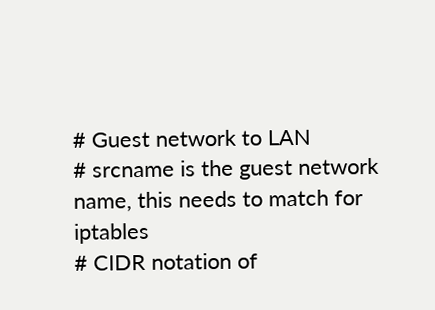# Guest network to LAN
# srcname is the guest network name, this needs to match for iptables
# CIDR notation of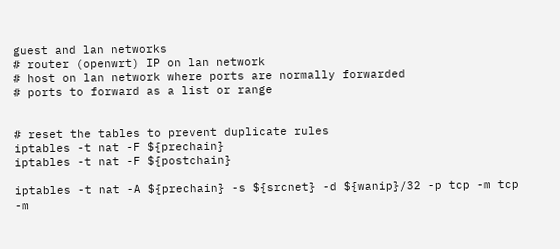guest and lan networks
# router (openwrt) IP on lan network
# host on lan network where ports are normally forwarded
# ports to forward as a list or range


# reset the tables to prevent duplicate rules
iptables -t nat -F ${prechain}
iptables -t nat -F ${postchain}

iptables -t nat -A ${prechain} -s ${srcnet} -d ${wanip}/32 -p tcp -m tcp -m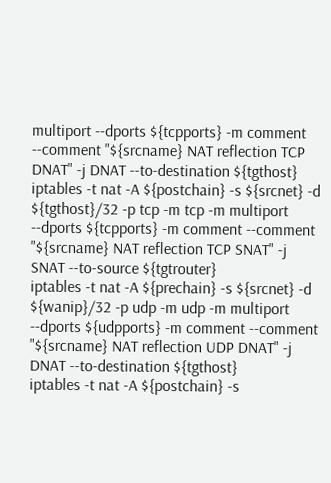multiport --dports ${tcpports} -m comment --comment "${srcname} NAT reflection TCP DNAT" -j DNAT --to-destination ${tgthost}
iptables -t nat -A ${postchain} -s ${srcnet} -d ${tgthost}/32 -p tcp -m tcp -m multiport --dports ${tcpports} -m comment --comment "${srcname} NAT reflection TCP SNAT" -j SNAT --to-source ${tgtrouter}
iptables -t nat -A ${prechain} -s ${srcnet} -d ${wanip}/32 -p udp -m udp -m multiport --dports ${udpports} -m comment --comment "${srcname} NAT reflection UDP DNAT" -j DNAT --to-destination ${tgthost}
iptables -t nat -A ${postchain} -s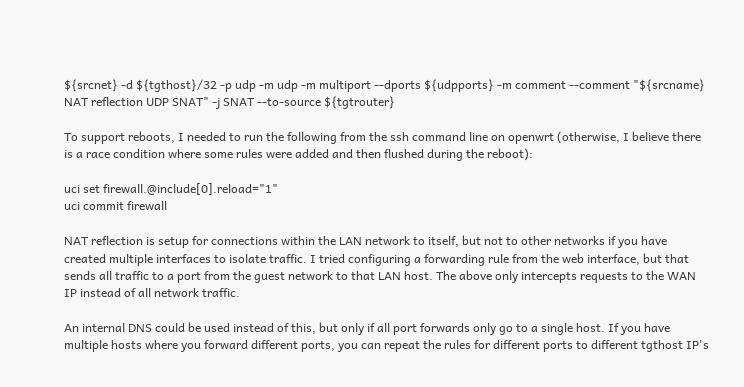${srcnet} -d ${tgthost}/32 -p udp -m udp -m multiport --dports ${udpports} -m comment --comment "${srcname} NAT reflection UDP SNAT" -j SNAT --to-source ${tgtrouter}

To support reboots, I needed to run the following from the ssh command line on openwrt (otherwise, I believe there is a race condition where some rules were added and then flushed during the reboot):

uci set firewall.@include[0].reload="1"
uci commit firewall

NAT reflection is setup for connections within the LAN network to itself, but not to other networks if you have created multiple interfaces to isolate traffic. I tried configuring a forwarding rule from the web interface, but that sends all traffic to a port from the guest network to that LAN host. The above only intercepts requests to the WAN IP instead of all network traffic.

An internal DNS could be used instead of this, but only if all port forwards only go to a single host. If you have multiple hosts where you forward different ports, you can repeat the rules for different ports to different tgthost IP's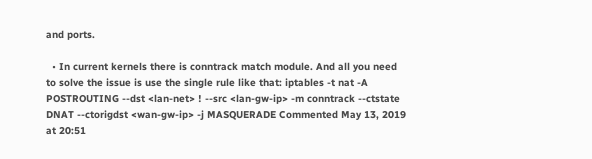and ports.

  • In current kernels there is conntrack match module. And all you need to solve the issue is use the single rule like that: iptables -t nat -A POSTROUTING --dst <lan-net> ! --src <lan-gw-ip> -m conntrack --ctstate DNAT --ctorigdst <wan-gw-ip> -j MASQUERADE Commented May 13, 2019 at 20:51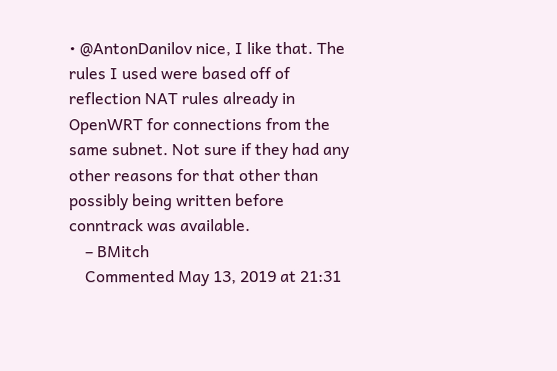• @AntonDanilov nice, I like that. The rules I used were based off of reflection NAT rules already in OpenWRT for connections from the same subnet. Not sure if they had any other reasons for that other than possibly being written before conntrack was available.
    – BMitch
    Commented May 13, 2019 at 21:31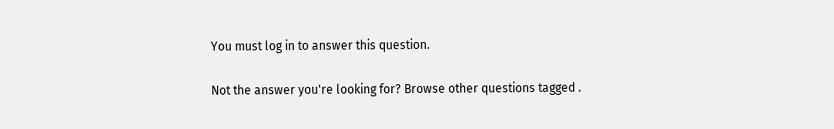You must log in to answer this question.

Not the answer you're looking for? Browse other questions tagged .